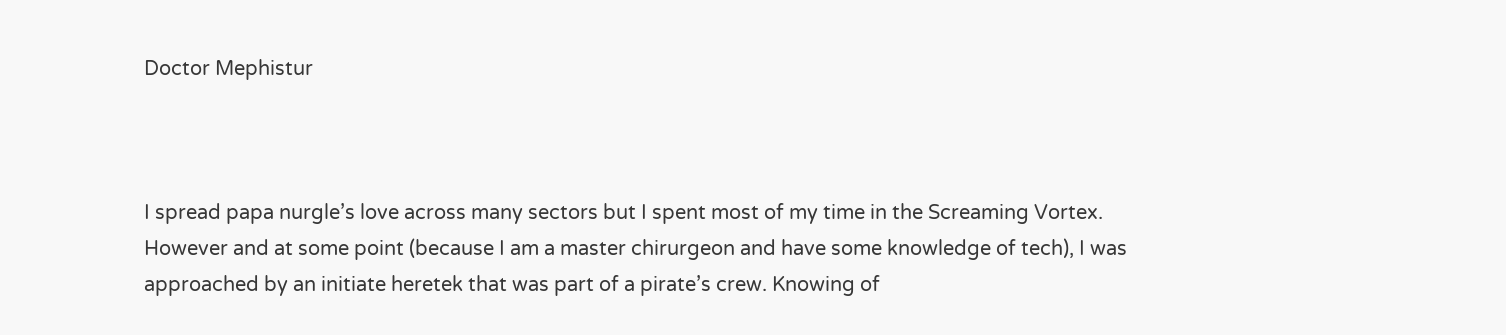Doctor Mephistur



I spread papa nurgle’s love across many sectors but I spent most of my time in the Screaming Vortex. However and at some point (because I am a master chirurgeon and have some knowledge of tech), I was approached by an initiate heretek that was part of a pirate’s crew. Knowing of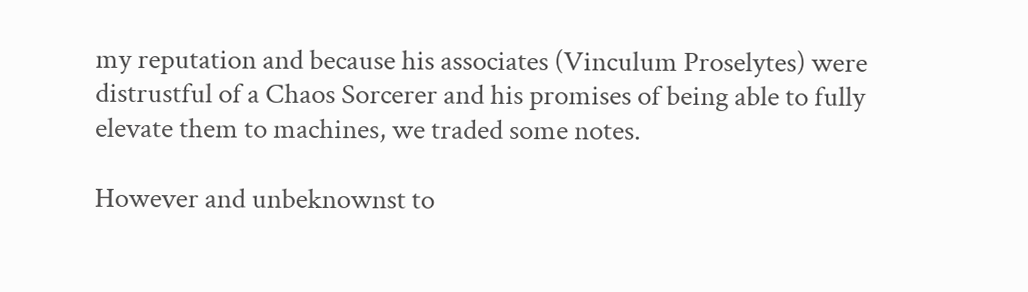my reputation and because his associates (Vinculum Proselytes) were distrustful of a Chaos Sorcerer and his promises of being able to fully elevate them to machines, we traded some notes.

However and unbeknownst to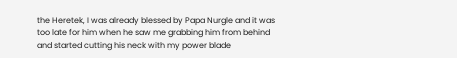the Heretek, I was already blessed by Papa Nurgle and it was too late for him when he saw me grabbing him from behind and started cutting his neck with my power blade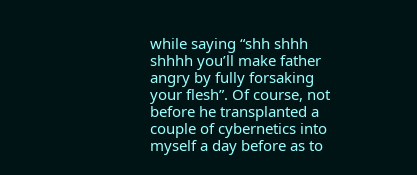while saying “shh shhh shhhh you’ll make father angry by fully forsaking your flesh”. Of course, not before he transplanted a couple of cybernetics into myself a day before as to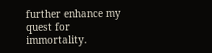further enhance my quest for immortality.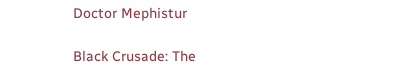Doctor Mephistur

Black Crusade: The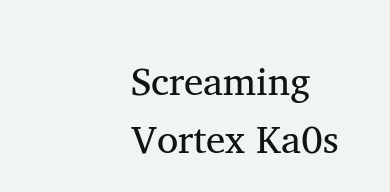Screaming Vortex Ka0s